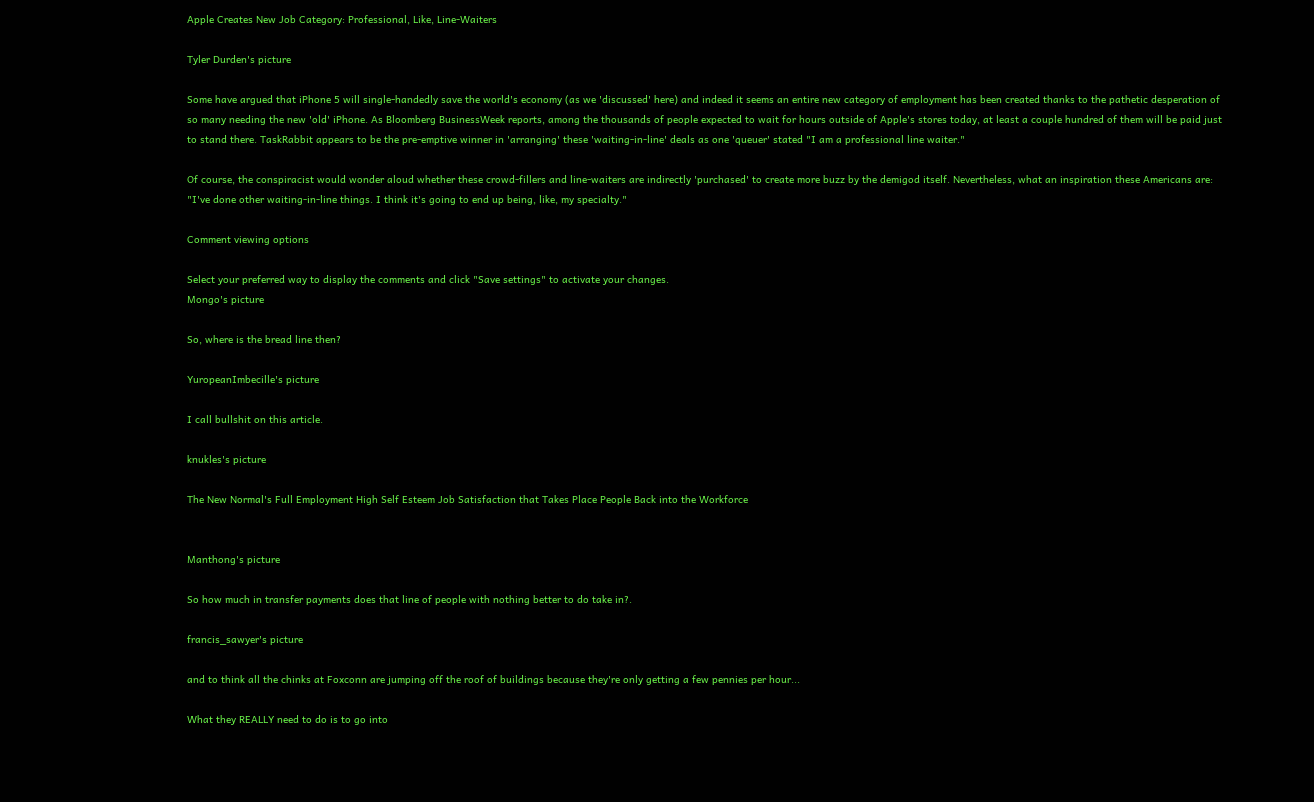Apple Creates New Job Category: Professional, Like, Line-Waiters

Tyler Durden's picture

Some have argued that iPhone 5 will single-handedly save the world's economy (as we 'discussed' here) and indeed it seems an entire new category of employment has been created thanks to the pathetic desperation of so many needing the new 'old' iPhone. As Bloomberg BusinessWeek reports, among the thousands of people expected to wait for hours outside of Apple's stores today, at least a couple hundred of them will be paid just to stand there. TaskRabbit appears to be the pre-emptive winner in 'arranging' these 'waiting-in-line' deals as one 'queuer' stated "I am a professional line waiter."

Of course, the conspiracist would wonder aloud whether these crowd-fillers and line-waiters are indirectly 'purchased' to create more buzz by the demigod itself. Nevertheless, what an inspiration these Americans are: "I've done other waiting-in-line things. I think it's going to end up being, like, my specialty."

Comment viewing options

Select your preferred way to display the comments and click "Save settings" to activate your changes.
Mongo's picture

So, where is the bread line then?

YuropeanImbecille's picture

I call bullshit on this article.

knukles's picture

The New Normal's Full Employment High Self Esteem Job Satisfaction that Takes Place People Back into the Workforce


Manthong's picture

So how much in transfer payments does that line of people with nothing better to do take in?.

francis_sawyer's picture

and to think all the chinks at Foxconn are jumping off the roof of buildings because they're only getting a few pennies per hour...

What they REALLY need to do is to go into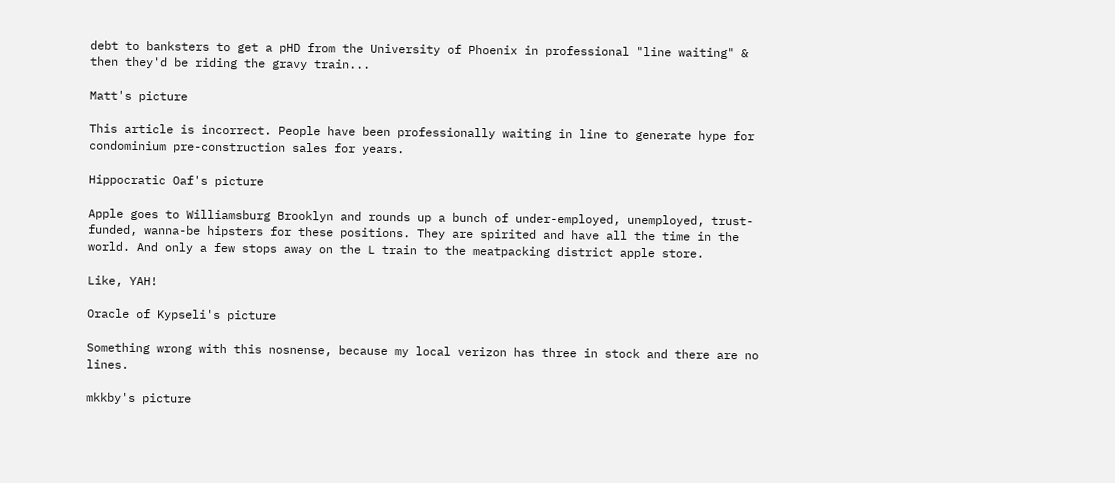debt to banksters to get a pHD from the University of Phoenix in professional "line waiting" & then they'd be riding the gravy train...

Matt's picture

This article is incorrect. People have been professionally waiting in line to generate hype for condominium pre-construction sales for years.

Hippocratic Oaf's picture

Apple goes to Williamsburg Brooklyn and rounds up a bunch of under-employed, unemployed, trust-funded, wanna-be hipsters for these positions. They are spirited and have all the time in the world. And only a few stops away on the L train to the meatpacking district apple store.

Like, YAH!

Oracle of Kypseli's picture

Something wrong with this nosnense, because my local verizon has three in stock and there are no lines.

mkkby's picture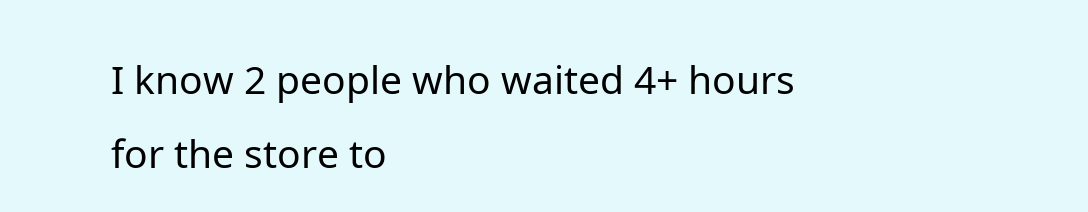I know 2 people who waited 4+ hours for the store to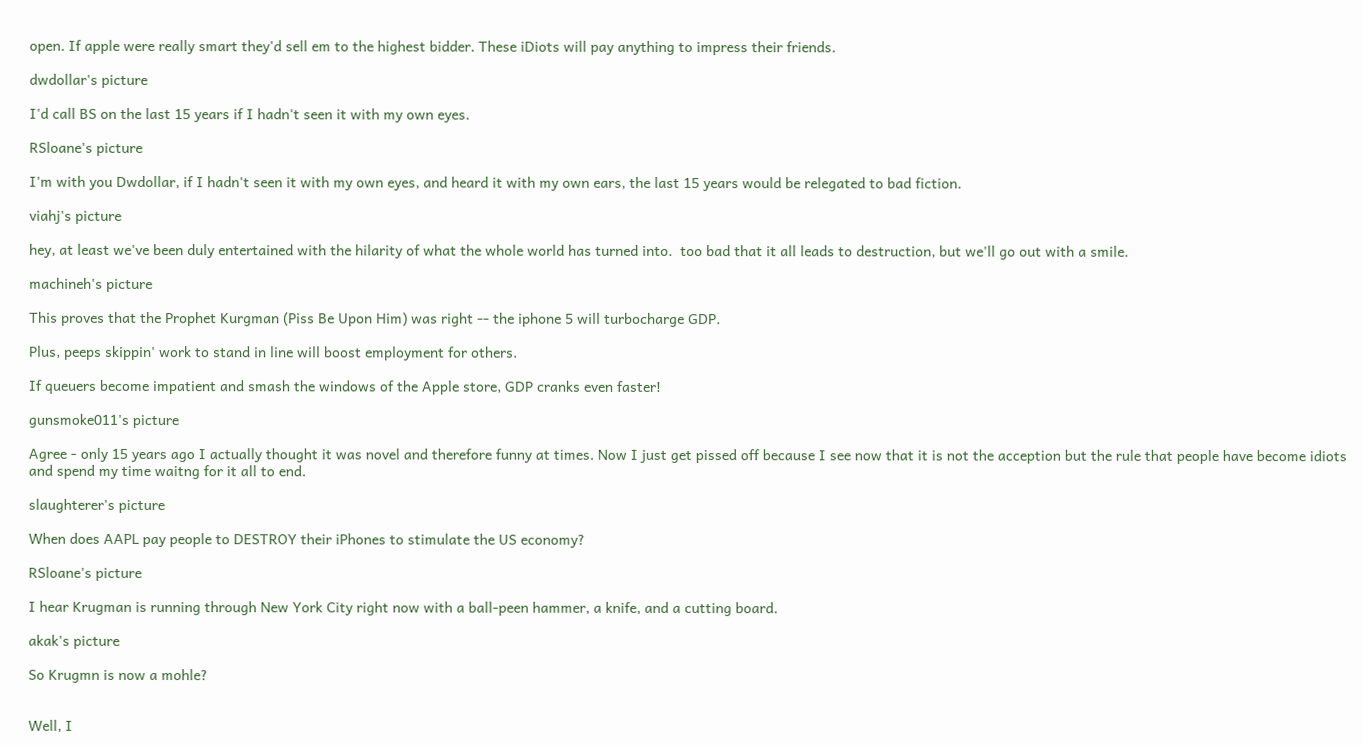open. If apple were really smart they'd sell em to the highest bidder. These iDiots will pay anything to impress their friends.

dwdollar's picture

I'd call BS on the last 15 years if I hadn't seen it with my own eyes.

RSloane's picture

I'm with you Dwdollar, if I hadn't seen it with my own eyes, and heard it with my own ears, the last 15 years would be relegated to bad fiction.

viahj's picture

hey, at least we've been duly entertained with the hilarity of what the whole world has turned into.  too bad that it all leads to destruction, but we'll go out with a smile.

machineh's picture

This proves that the Prophet Kurgman (Piss Be Upon Him) was right -- the iphone 5 will turbocharge GDP.

Plus, peeps skippin' work to stand in line will boost employment for others.

If queuers become impatient and smash the windows of the Apple store, GDP cranks even faster!

gunsmoke011's picture

Agree - only 15 years ago I actually thought it was novel and therefore funny at times. Now I just get pissed off because I see now that it is not the acception but the rule that people have become idiots and spend my time waitng for it all to end.

slaughterer's picture

When does AAPL pay people to DESTROY their iPhones to stimulate the US economy?

RSloane's picture

I hear Krugman is running through New York City right now with a ball-peen hammer, a knife, and a cutting board.

akak's picture

So Krugmn is now a mohle?


Well, I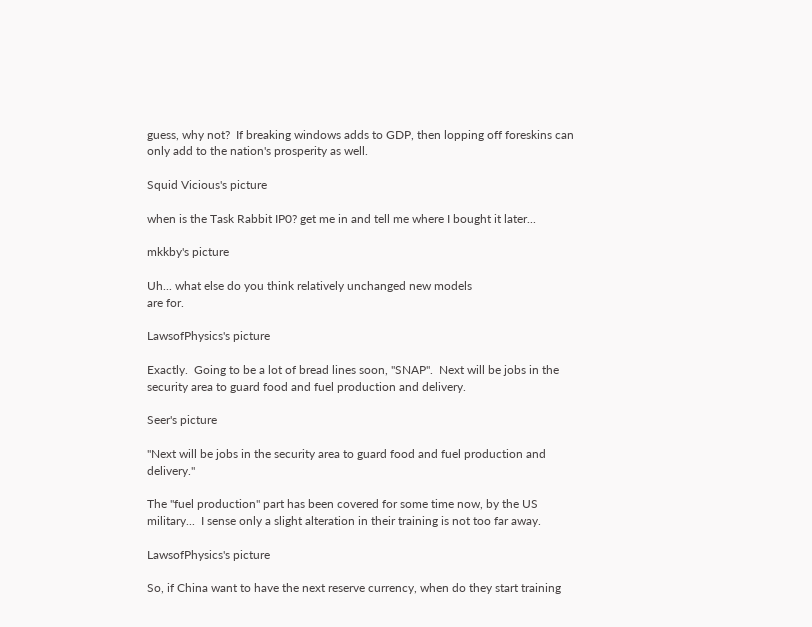guess, why not?  If breaking windows adds to GDP, then lopping off foreskins can only add to the nation's prosperity as well.

Squid Vicious's picture

when is the Task Rabbit IP0? get me in and tell me where I bought it later...

mkkby's picture

Uh... what else do you think relatively unchanged new models
are for.

LawsofPhysics's picture

Exactly.  Going to be a lot of bread lines soon, "SNAP".  Next will be jobs in the security area to guard food and fuel production and delivery.

Seer's picture

"Next will be jobs in the security area to guard food and fuel production and delivery."

The "fuel production" part has been covered for some time now, by the US military...  I sense only a slight alteration in their training is not too far away.

LawsofPhysics's picture

So, if China want to have the next reserve currency, when do they start training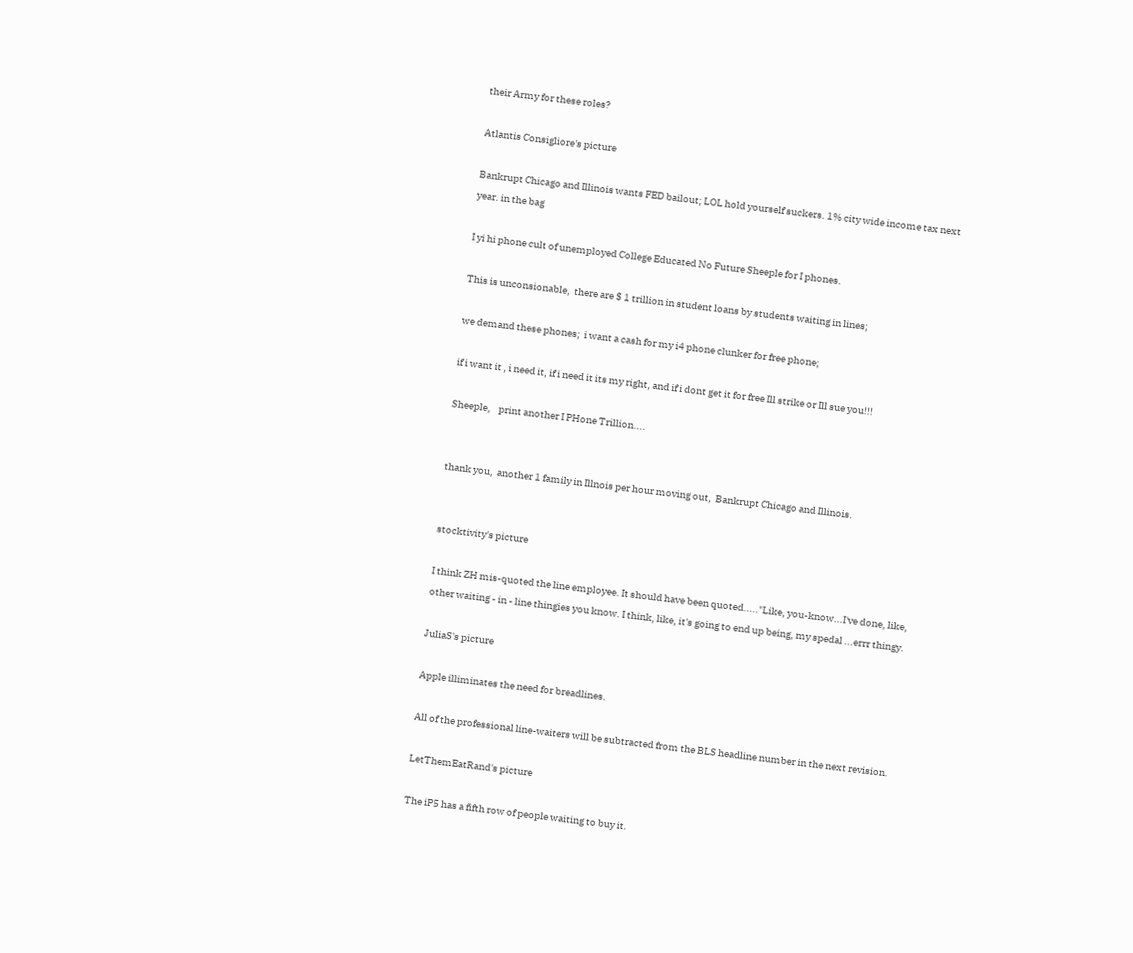their Army for these roles?

Atlantis Consigliore's picture

Bankrupt Chicago and Illinois wants FED bailout; LOL hold yourself suckers. 1% city wide income tax next year. in the bag

I yi hi phone cult of unemployed College Educated No Future Sheeple for I phones.

This is unconsionable,  there are $ 1 trillion in student loans by students waiting in lines;

we demand these phones;  i want a cash for my i4 phone clunker for free phone;

if i want it , i need it, if i need it its my right, and if i dont get it for free Ill strike or Ill sue you!!!

Sheeple,    print another I PHone Trillion....


thank you,  another 1 family in Illnois per hour moving out,  Bankrupt Chicago and Illinois.


stocktivity's picture

I think ZH mis-quoted the line employee. It should have been quoted....."Like, you-know...I've done, like, other waiting - in - line thingies you know. I think, like, it's going to end up being, my spedal ...errr thingy.

JuliaS's picture

Apple illiminates the need for breadlines.

All of the professional line-waiters will be subtracted from the BLS headline number in the next revision.

LetThemEatRand's picture

The iP5 has a fifth row of people waiting to buy it.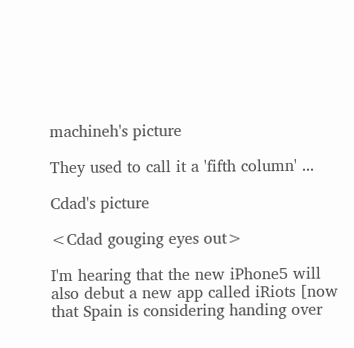machineh's picture

They used to call it a 'fifth column' ...

Cdad's picture

<Cdad gouging eyes out>

I'm hearing that the new iPhone5 will also debut a new app called iRiots [now that Spain is considering handing over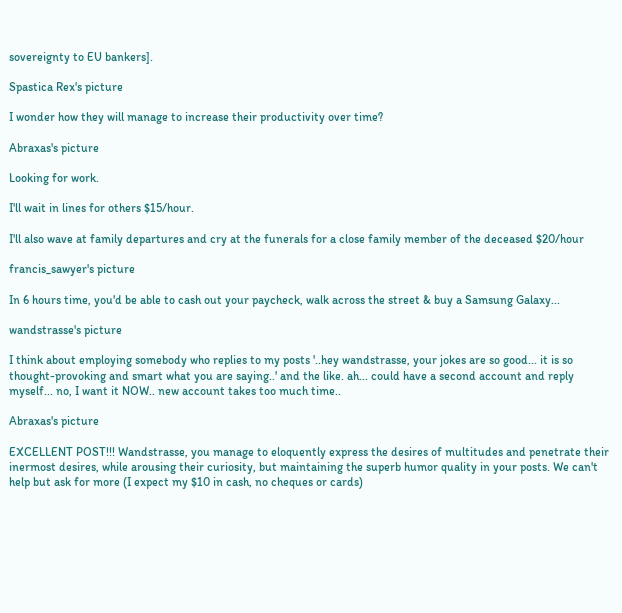sovereignty to EU bankers].

Spastica Rex's picture

I wonder how they will manage to increase their productivity over time?

Abraxas's picture

Looking for work.

I'll wait in lines for others $15/hour.

I'll also wave at family departures and cry at the funerals for a close family member of the deceased $20/hour

francis_sawyer's picture

In 6 hours time, you'd be able to cash out your paycheck, walk across the street & buy a Samsung Galaxy...

wandstrasse's picture

I think about employing somebody who replies to my posts '..hey wandstrasse, your jokes are so good... it is so thought-provoking and smart what you are saying..' and the like. ah... could have a second account and reply myself... no, I want it NOW.. new account takes too much time..

Abraxas's picture

EXCELLENT POST!!! Wandstrasse, you manage to eloquently express the desires of multitudes and penetrate their inermost desires, while arousing their curiosity, but maintaining the superb humor quality in your posts. We can't help but ask for more (I expect my $10 in cash, no cheques or cards)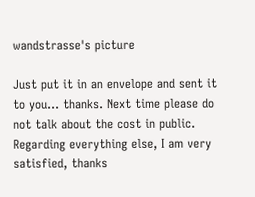wandstrasse's picture

Just put it in an envelope and sent it to you... thanks. Next time please do not talk about the cost in public. Regarding everything else, I am very satisfied, thanks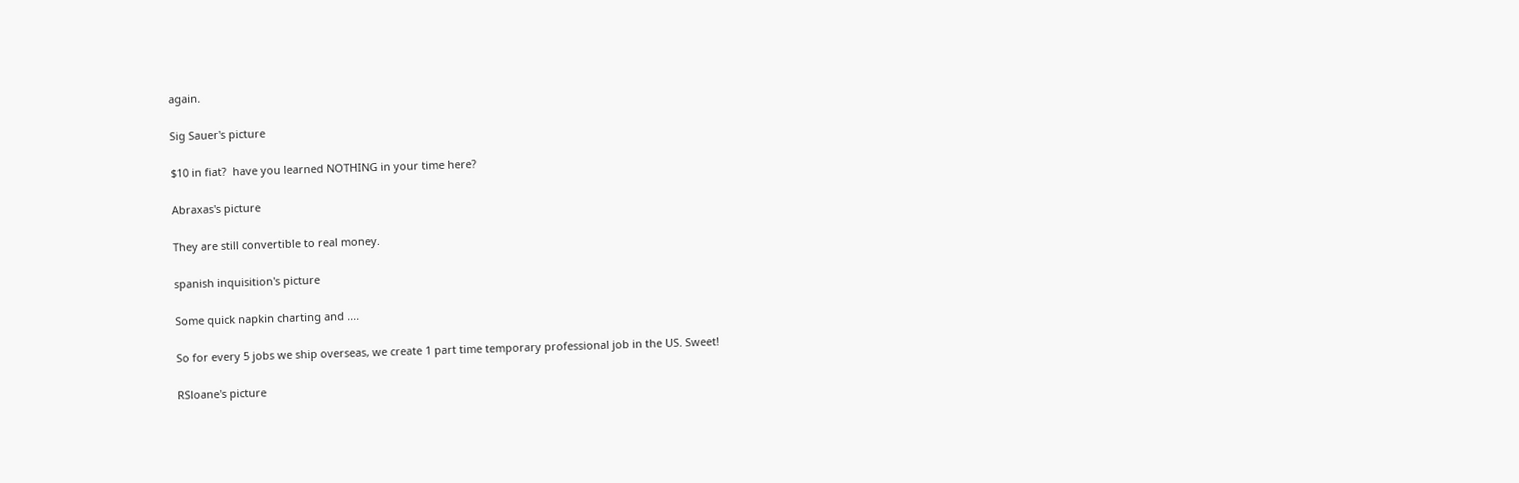again.

Sig Sauer's picture

$10 in fiat?  have you learned NOTHING in your time here?

Abraxas's picture

They are still convertible to real money.

spanish inquisition's picture

Some quick napkin charting and ....

So for every 5 jobs we ship overseas, we create 1 part time temporary professional job in the US. Sweet!

RSloane's picture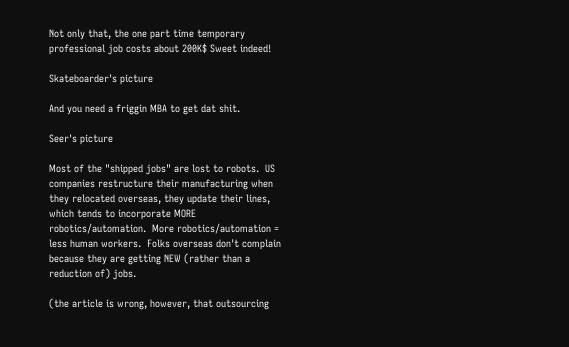Not only that, the one part time temporary professional job costs about 200K$ Sweet indeed!

Skateboarder's picture

And you need a friggin MBA to get dat shit.

Seer's picture

Most of the "shipped jobs" are lost to robots.  US companies restructure their manufacturing when they relocated overseas, they update their lines, which tends to incorporate MORE robotics/automation.  More robotics/automation = less human workers.  Folks overseas don't complain because they are getting NEW (rather than a reduction of) jobs.

(the article is wrong, however, that outsourcing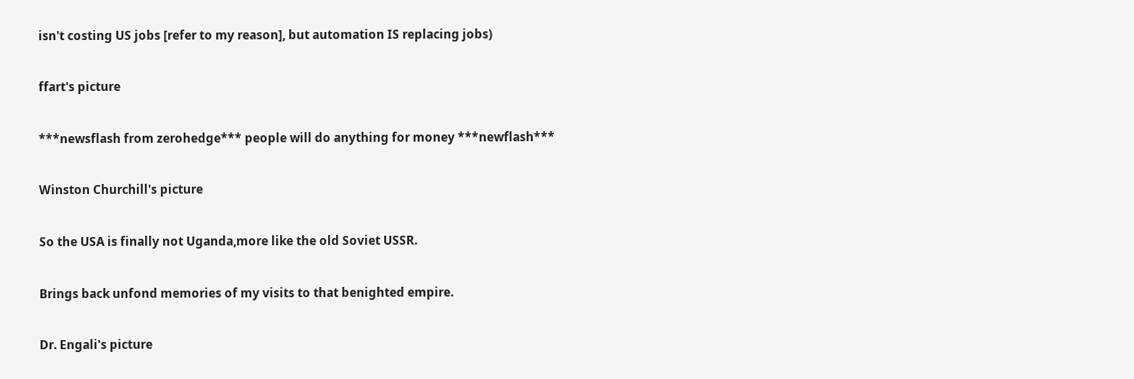isn't costing US jobs [refer to my reason], but automation IS replacing jobs)

ffart's picture

***newsflash from zerohedge*** people will do anything for money ***newflash***

Winston Churchill's picture

So the USA is finally not Uganda,more like the old Soviet USSR.

Brings back unfond memories of my visits to that benighted empire.

Dr. Engali's picture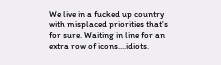We live in a fucked up country with misplaced priorities that's for sure. Waiting in line for an extra row of icons....idiots.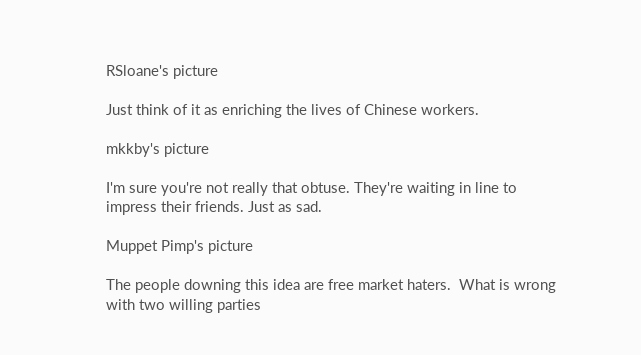RSloane's picture

Just think of it as enriching the lives of Chinese workers.

mkkby's picture

I'm sure you're not really that obtuse. They're waiting in line to impress their friends. Just as sad.

Muppet Pimp's picture

The people downing this idea are free market haters.  What is wrong with two willing parties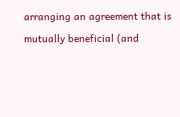arranging an agreement that is mutually beneficial (and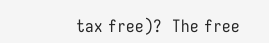tax free)?  The free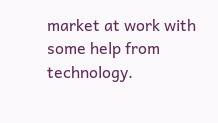market at work with some help from technology.